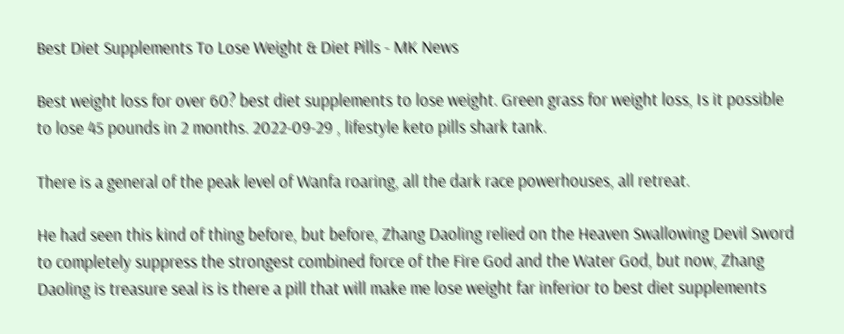Best Diet Supplements To Lose Weight & Diet Pills - MK News

Best weight loss for over 60? best diet supplements to lose weight. Green grass for weight loss, Is it possible to lose 45 pounds in 2 months. 2022-09-29 , lifestyle keto pills shark tank.

There is a general of the peak level of Wanfa roaring, all the dark race powerhouses, all retreat.

He had seen this kind of thing before, but before, Zhang Daoling relied on the Heaven Swallowing Devil Sword to completely suppress the strongest combined force of the Fire God and the Water God, but now, Zhang Daoling is treasure seal is is there a pill that will make me lose weight far inferior to best diet supplements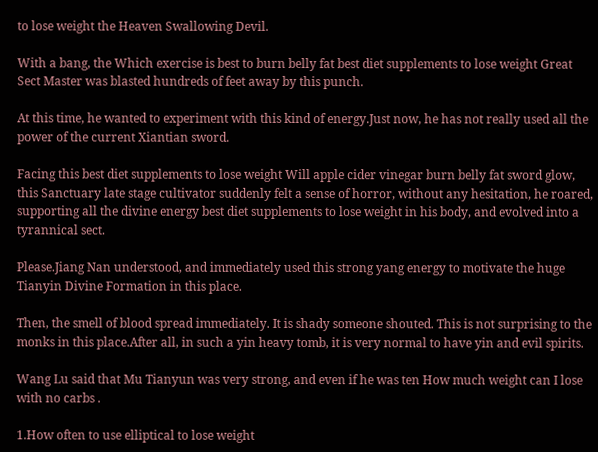to lose weight the Heaven Swallowing Devil.

With a bang, the Which exercise is best to burn belly fat best diet supplements to lose weight Great Sect Master was blasted hundreds of feet away by this punch.

At this time, he wanted to experiment with this kind of energy.Just now, he has not really used all the power of the current Xiantian sword.

Facing this best diet supplements to lose weight Will apple cider vinegar burn belly fat sword glow, this Sanctuary late stage cultivator suddenly felt a sense of horror, without any hesitation, he roared, supporting all the divine energy best diet supplements to lose weight in his body, and evolved into a tyrannical sect.

Please.Jiang Nan understood, and immediately used this strong yang energy to motivate the huge Tianyin Divine Formation in this place.

Then, the smell of blood spread immediately. It is shady someone shouted. This is not surprising to the monks in this place.After all, in such a yin heavy tomb, it is very normal to have yin and evil spirits.

Wang Lu said that Mu Tianyun was very strong, and even if he was ten How much weight can I lose with no carbs .

1.How often to use elliptical to lose weight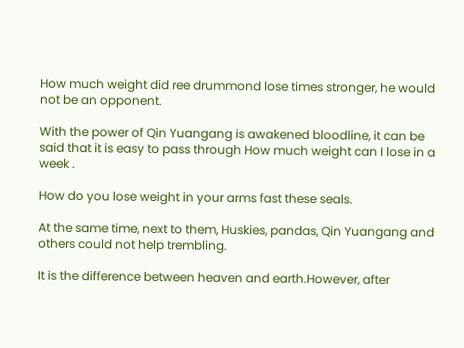How much weight did ree drummond lose times stronger, he would not be an opponent.

With the power of Qin Yuangang is awakened bloodline, it can be said that it is easy to pass through How much weight can I lose in a week .

How do you lose weight in your arms fast these seals.

At the same time, next to them, Huskies, pandas, Qin Yuangang and others could not help trembling.

It is the difference between heaven and earth.However, after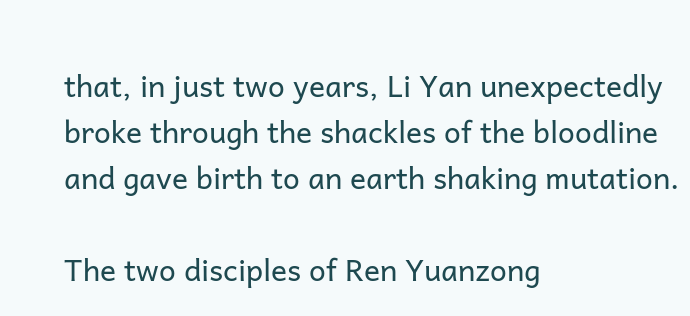that, in just two years, Li Yan unexpectedly broke through the shackles of the bloodline and gave birth to an earth shaking mutation.

The two disciples of Ren Yuanzong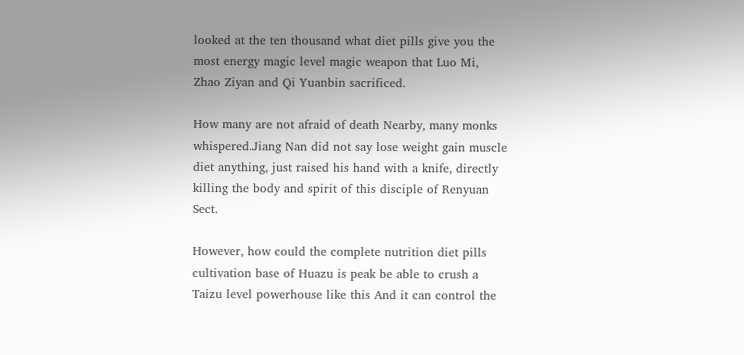looked at the ten thousand what diet pills give you the most energy magic level magic weapon that Luo Mi, Zhao Ziyan and Qi Yuanbin sacrificed.

How many are not afraid of death Nearby, many monks whispered.Jiang Nan did not say lose weight gain muscle diet anything, just raised his hand with a knife, directly killing the body and spirit of this disciple of Renyuan Sect.

However, how could the complete nutrition diet pills cultivation base of Huazu is peak be able to crush a Taizu level powerhouse like this And it can control the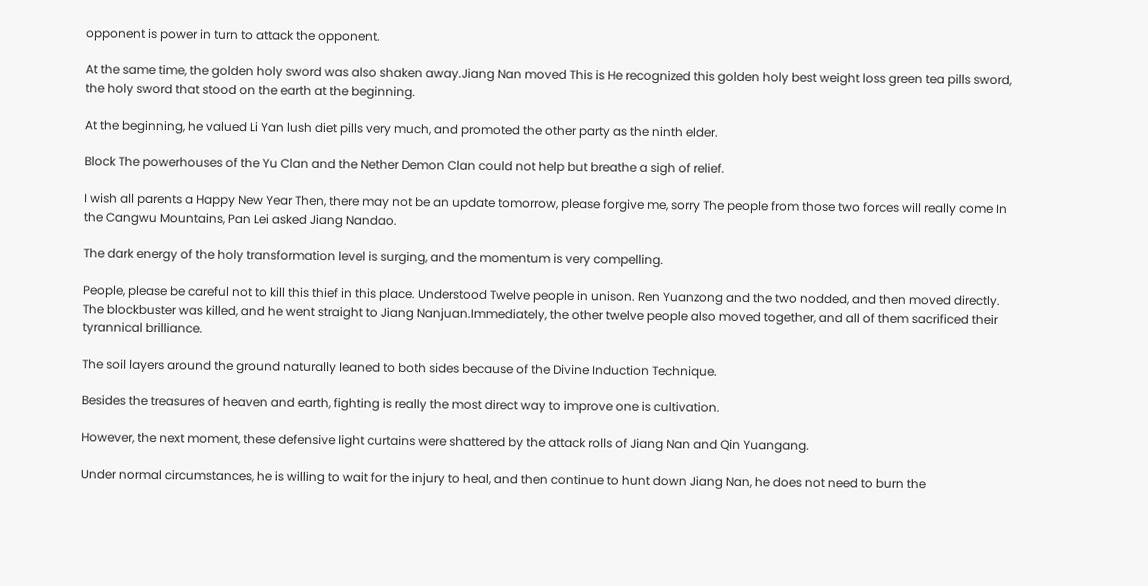opponent is power in turn to attack the opponent.

At the same time, the golden holy sword was also shaken away.Jiang Nan moved This is He recognized this golden holy best weight loss green tea pills sword, the holy sword that stood on the earth at the beginning.

At the beginning, he valued Li Yan lush diet pills very much, and promoted the other party as the ninth elder.

Block The powerhouses of the Yu Clan and the Nether Demon Clan could not help but breathe a sigh of relief.

I wish all parents a Happy New Year Then, there may not be an update tomorrow, please forgive me, sorry The people from those two forces will really come In the Cangwu Mountains, Pan Lei asked Jiang Nandao.

The dark energy of the holy transformation level is surging, and the momentum is very compelling.

People, please be careful not to kill this thief in this place. Understood Twelve people in unison. Ren Yuanzong and the two nodded, and then moved directly. The blockbuster was killed, and he went straight to Jiang Nanjuan.Immediately, the other twelve people also moved together, and all of them sacrificed their tyrannical brilliance.

The soil layers around the ground naturally leaned to both sides because of the Divine Induction Technique.

Besides the treasures of heaven and earth, fighting is really the most direct way to improve one is cultivation.

However, the next moment, these defensive light curtains were shattered by the attack rolls of Jiang Nan and Qin Yuangang.

Under normal circumstances, he is willing to wait for the injury to heal, and then continue to hunt down Jiang Nan, he does not need to burn the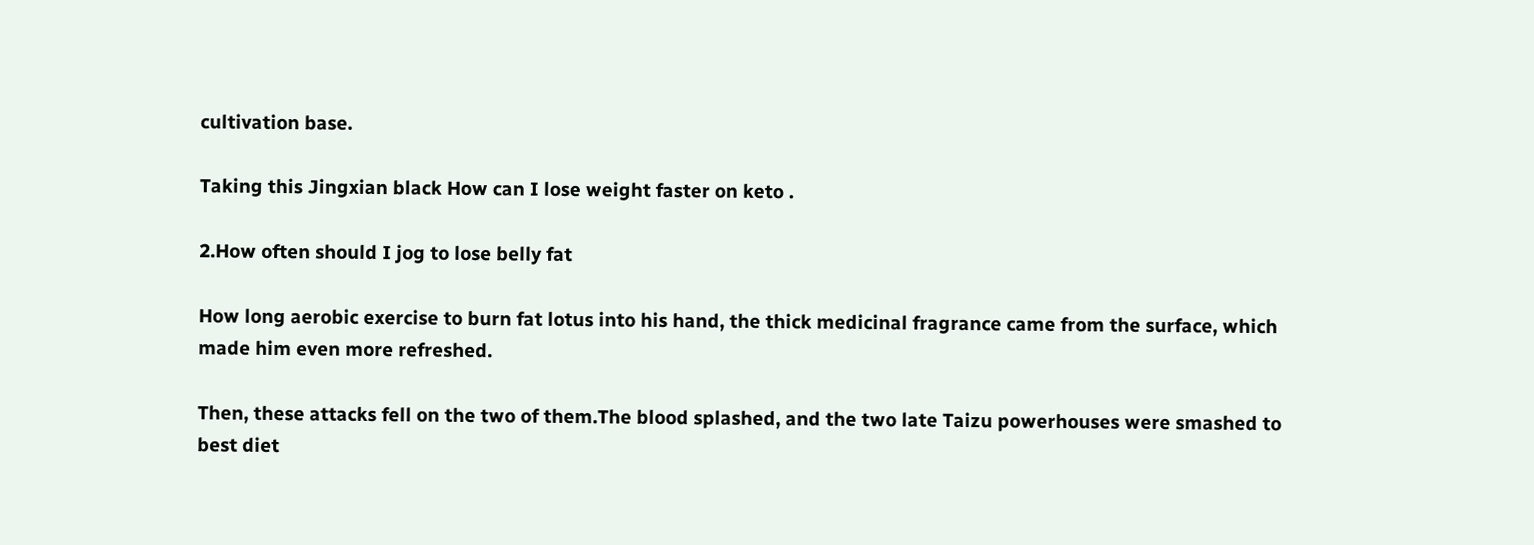cultivation base.

Taking this Jingxian black How can I lose weight faster on keto .

2.How often should I jog to lose belly fat

How long aerobic exercise to burn fat lotus into his hand, the thick medicinal fragrance came from the surface, which made him even more refreshed.

Then, these attacks fell on the two of them.The blood splashed, and the two late Taizu powerhouses were smashed to best diet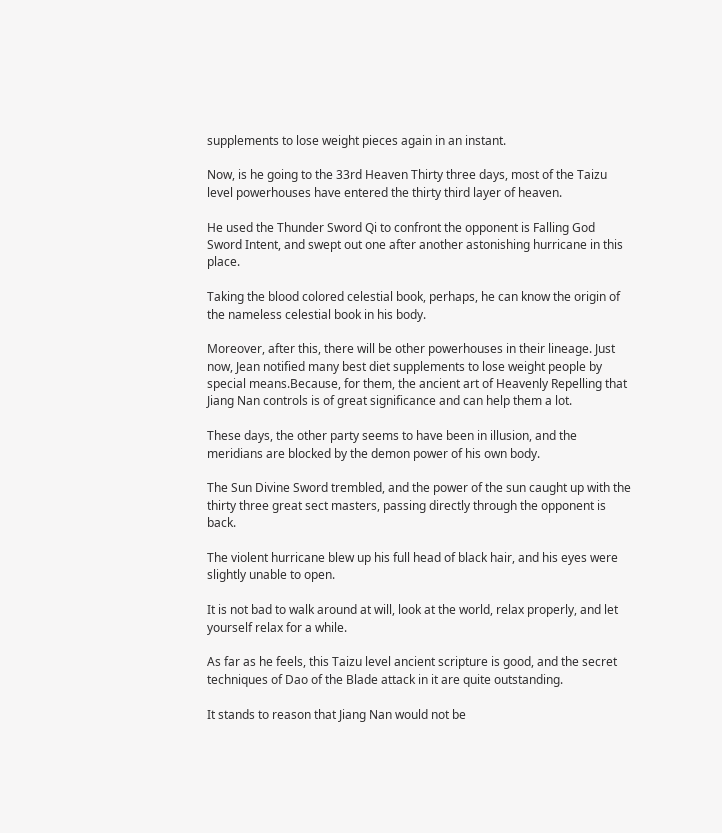supplements to lose weight pieces again in an instant.

Now, is he going to the 33rd Heaven Thirty three days, most of the Taizu level powerhouses have entered the thirty third layer of heaven.

He used the Thunder Sword Qi to confront the opponent is Falling God Sword Intent, and swept out one after another astonishing hurricane in this place.

Taking the blood colored celestial book, perhaps, he can know the origin of the nameless celestial book in his body.

Moreover, after this, there will be other powerhouses in their lineage. Just now, Jean notified many best diet supplements to lose weight people by special means.Because, for them, the ancient art of Heavenly Repelling that Jiang Nan controls is of great significance and can help them a lot.

These days, the other party seems to have been in illusion, and the meridians are blocked by the demon power of his own body.

The Sun Divine Sword trembled, and the power of the sun caught up with the thirty three great sect masters, passing directly through the opponent is back.

The violent hurricane blew up his full head of black hair, and his eyes were slightly unable to open.

It is not bad to walk around at will, look at the world, relax properly, and let yourself relax for a while.

As far as he feels, this Taizu level ancient scripture is good, and the secret techniques of Dao of the Blade attack in it are quite outstanding.

It stands to reason that Jiang Nan would not be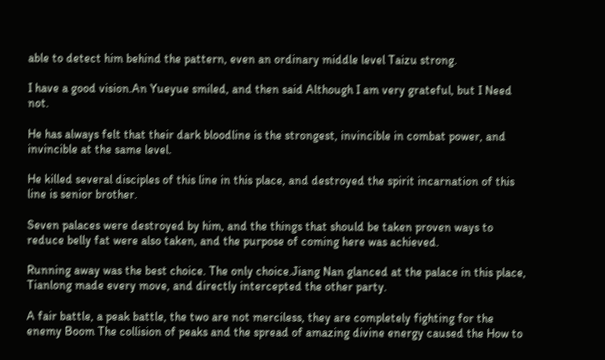able to detect him behind the pattern, even an ordinary middle level Taizu strong.

I have a good vision.An Yueyue smiled, and then said Although I am very grateful, but I Need not.

He has always felt that their dark bloodline is the strongest, invincible in combat power, and invincible at the same level.

He killed several disciples of this line in this place, and destroyed the spirit incarnation of this line is senior brother.

Seven palaces were destroyed by him, and the things that should be taken proven ways to reduce belly fat were also taken, and the purpose of coming here was achieved.

Running away was the best choice. The only choice.Jiang Nan glanced at the palace in this place, Tianlong made every move, and directly intercepted the other party.

A fair battle, a peak battle, the two are not merciless, they are completely fighting for the enemy Boom The collision of peaks and the spread of amazing divine energy caused the How to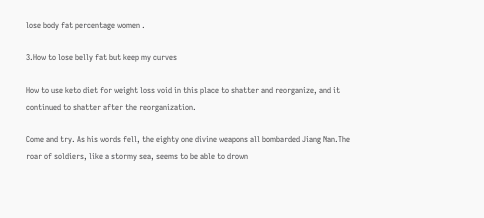lose body fat percentage women .

3.How to lose belly fat but keep my curves

How to use keto diet for weight loss void in this place to shatter and reorganize, and it continued to shatter after the reorganization.

Come and try. As his words fell, the eighty one divine weapons all bombarded Jiang Nan.The roar of soldiers, like a stormy sea, seems to be able to drown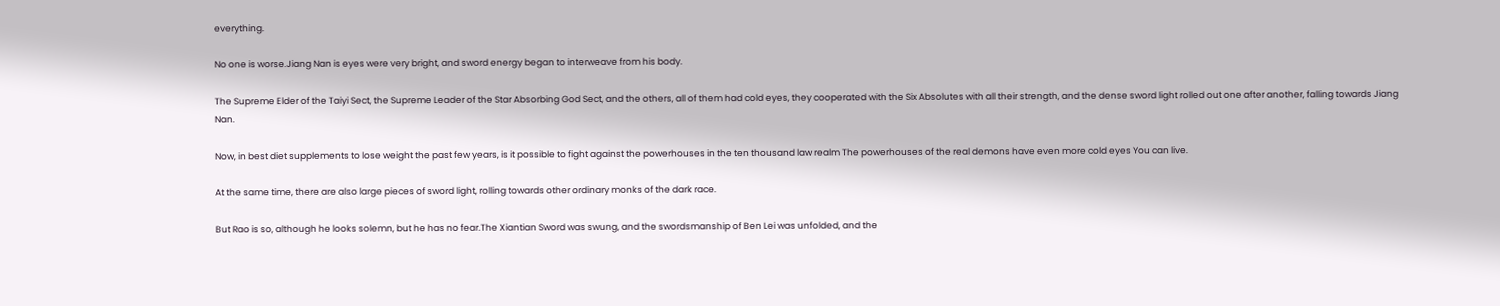everything.

No one is worse.Jiang Nan is eyes were very bright, and sword energy began to interweave from his body.

The Supreme Elder of the Taiyi Sect, the Supreme Leader of the Star Absorbing God Sect, and the others, all of them had cold eyes, they cooperated with the Six Absolutes with all their strength, and the dense sword light rolled out one after another, falling towards Jiang Nan.

Now, in best diet supplements to lose weight the past few years, is it possible to fight against the powerhouses in the ten thousand law realm The powerhouses of the real demons have even more cold eyes You can live.

At the same time, there are also large pieces of sword light, rolling towards other ordinary monks of the dark race.

But Rao is so, although he looks solemn, but he has no fear.The Xiantian Sword was swung, and the swordsmanship of Ben Lei was unfolded, and the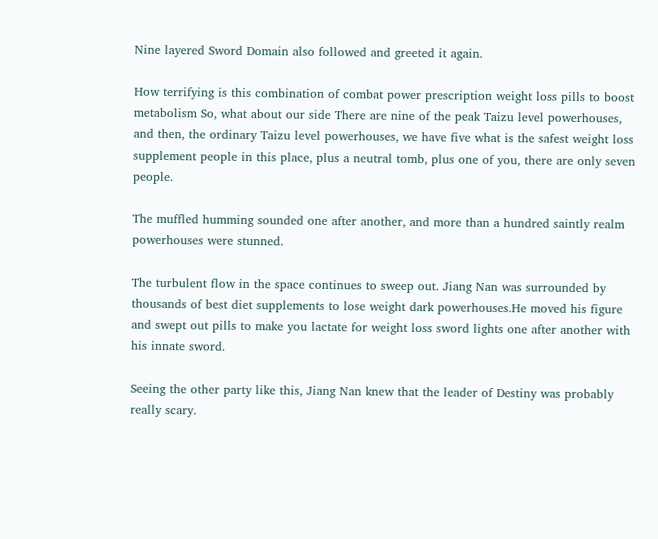Nine layered Sword Domain also followed and greeted it again.

How terrifying is this combination of combat power prescription weight loss pills to boost metabolism So, what about our side There are nine of the peak Taizu level powerhouses, and then, the ordinary Taizu level powerhouses, we have five what is the safest weight loss supplement people in this place, plus a neutral tomb, plus one of you, there are only seven people.

The muffled humming sounded one after another, and more than a hundred saintly realm powerhouses were stunned.

The turbulent flow in the space continues to sweep out. Jiang Nan was surrounded by thousands of best diet supplements to lose weight dark powerhouses.He moved his figure and swept out pills to make you lactate for weight loss sword lights one after another with his innate sword.

Seeing the other party like this, Jiang Nan knew that the leader of Destiny was probably really scary.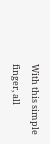With this simple finger, all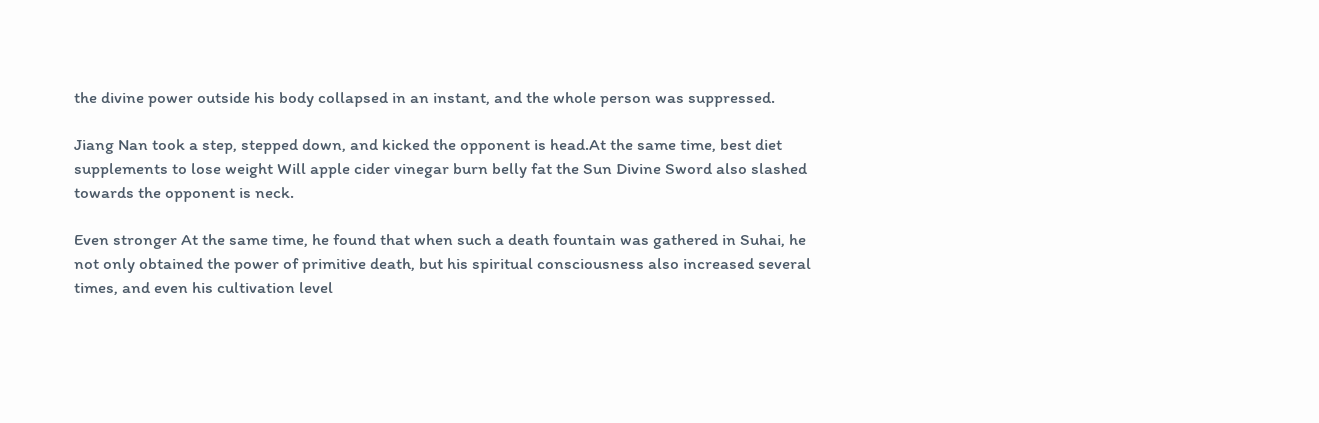the divine power outside his body collapsed in an instant, and the whole person was suppressed.

Jiang Nan took a step, stepped down, and kicked the opponent is head.At the same time, best diet supplements to lose weight Will apple cider vinegar burn belly fat the Sun Divine Sword also slashed towards the opponent is neck.

Even stronger At the same time, he found that when such a death fountain was gathered in Suhai, he not only obtained the power of primitive death, but his spiritual consciousness also increased several times, and even his cultivation level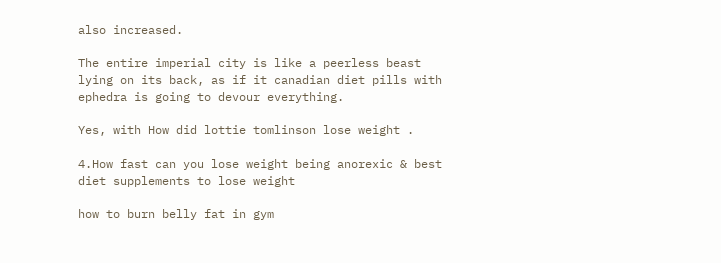also increased.

The entire imperial city is like a peerless beast lying on its back, as if it canadian diet pills with ephedra is going to devour everything.

Yes, with How did lottie tomlinson lose weight .

4.How fast can you lose weight being anorexic & best diet supplements to lose weight

how to burn belly fat in gym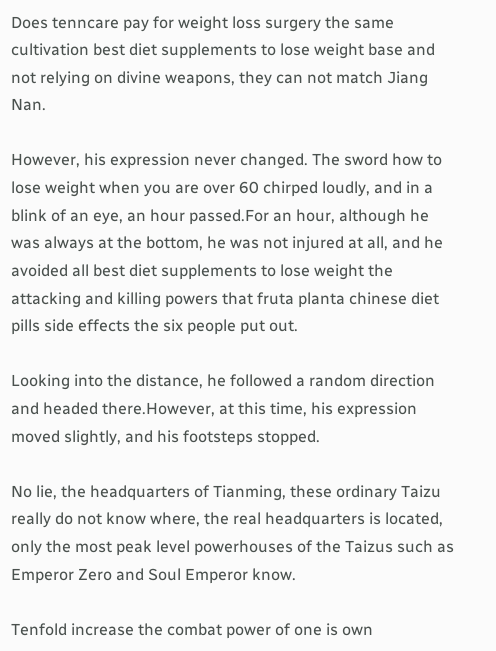Does tenncare pay for weight loss surgery the same cultivation best diet supplements to lose weight base and not relying on divine weapons, they can not match Jiang Nan.

However, his expression never changed. The sword how to lose weight when you are over 60 chirped loudly, and in a blink of an eye, an hour passed.For an hour, although he was always at the bottom, he was not injured at all, and he avoided all best diet supplements to lose weight the attacking and killing powers that fruta planta chinese diet pills side effects the six people put out.

Looking into the distance, he followed a random direction and headed there.However, at this time, his expression moved slightly, and his footsteps stopped.

No lie, the headquarters of Tianming, these ordinary Taizu really do not know where, the real headquarters is located, only the most peak level powerhouses of the Taizus such as Emperor Zero and Soul Emperor know.

Tenfold increase the combat power of one is own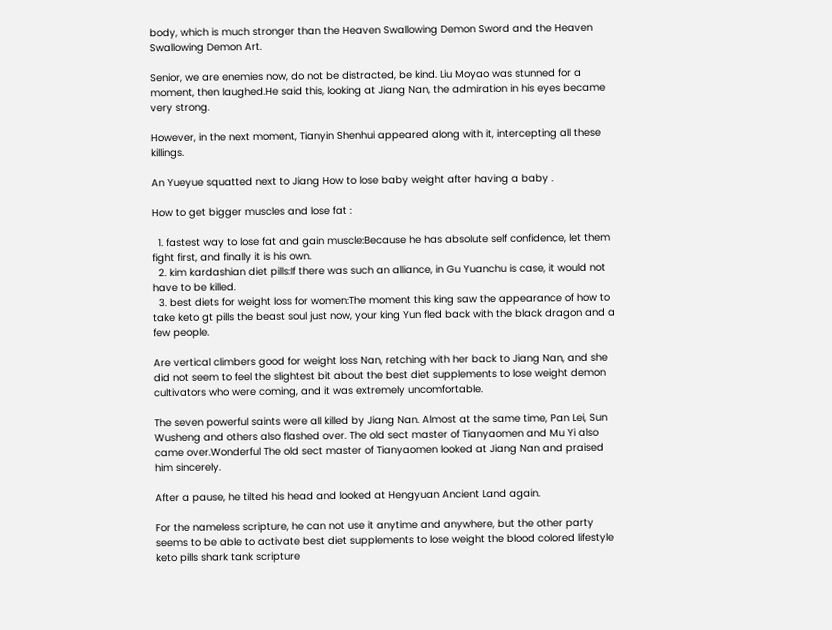body, which is much stronger than the Heaven Swallowing Demon Sword and the Heaven Swallowing Demon Art.

Senior, we are enemies now, do not be distracted, be kind. Liu Moyao was stunned for a moment, then laughed.He said this, looking at Jiang Nan, the admiration in his eyes became very strong.

However, in the next moment, Tianyin Shenhui appeared along with it, intercepting all these killings.

An Yueyue squatted next to Jiang How to lose baby weight after having a baby .

How to get bigger muscles and lose fat :

  1. fastest way to lose fat and gain muscle:Because he has absolute self confidence, let them fight first, and finally it is his own.
  2. kim kardashian diet pills:If there was such an alliance, in Gu Yuanchu is case, it would not have to be killed.
  3. best diets for weight loss for women:The moment this king saw the appearance of how to take keto gt pills the beast soul just now, your king Yun fled back with the black dragon and a few people.

Are vertical climbers good for weight loss Nan, retching with her back to Jiang Nan, and she did not seem to feel the slightest bit about the best diet supplements to lose weight demon cultivators who were coming, and it was extremely uncomfortable.

The seven powerful saints were all killed by Jiang Nan. Almost at the same time, Pan Lei, Sun Wusheng and others also flashed over. The old sect master of Tianyaomen and Mu Yi also came over.Wonderful The old sect master of Tianyaomen looked at Jiang Nan and praised him sincerely.

After a pause, he tilted his head and looked at Hengyuan Ancient Land again.

For the nameless scripture, he can not use it anytime and anywhere, but the other party seems to be able to activate best diet supplements to lose weight the blood colored lifestyle keto pills shark tank scripture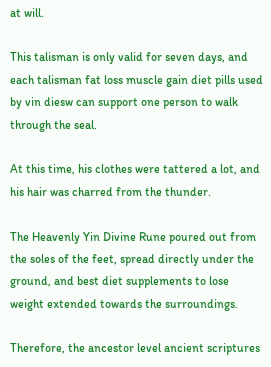at will.

This talisman is only valid for seven days, and each talisman fat loss muscle gain diet pills used by vin diesw can support one person to walk through the seal.

At this time, his clothes were tattered a lot, and his hair was charred from the thunder.

The Heavenly Yin Divine Rune poured out from the soles of the feet, spread directly under the ground, and best diet supplements to lose weight extended towards the surroundings.

Therefore, the ancestor level ancient scriptures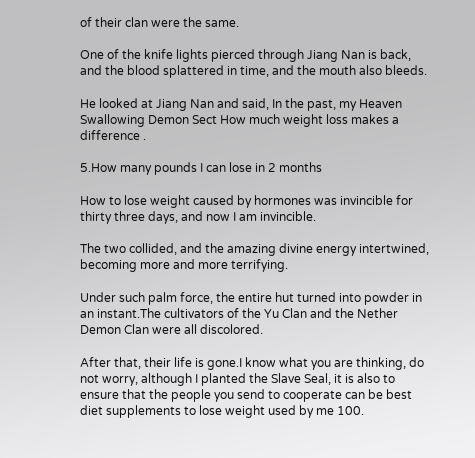of their clan were the same.

One of the knife lights pierced through Jiang Nan is back, and the blood splattered in time, and the mouth also bleeds.

He looked at Jiang Nan and said, In the past, my Heaven Swallowing Demon Sect How much weight loss makes a difference .

5.How many pounds I can lose in 2 months

How to lose weight caused by hormones was invincible for thirty three days, and now I am invincible.

The two collided, and the amazing divine energy intertwined, becoming more and more terrifying.

Under such palm force, the entire hut turned into powder in an instant.The cultivators of the Yu Clan and the Nether Demon Clan were all discolored.

After that, their life is gone.I know what you are thinking, do not worry, although I planted the Slave Seal, it is also to ensure that the people you send to cooperate can be best diet supplements to lose weight used by me 100.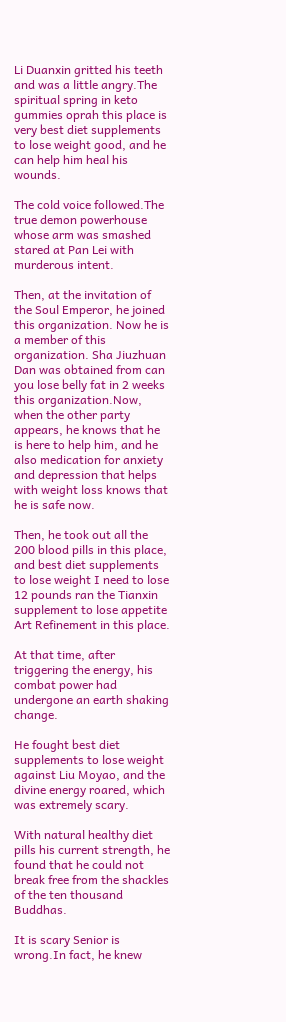Li Duanxin gritted his teeth and was a little angry.The spiritual spring in keto gummies oprah this place is very best diet supplements to lose weight good, and he can help him heal his wounds.

The cold voice followed.The true demon powerhouse whose arm was smashed stared at Pan Lei with murderous intent.

Then, at the invitation of the Soul Emperor, he joined this organization. Now he is a member of this organization. Sha Jiuzhuan Dan was obtained from can you lose belly fat in 2 weeks this organization.Now, when the other party appears, he knows that he is here to help him, and he also medication for anxiety and depression that helps with weight loss knows that he is safe now.

Then, he took out all the 200 blood pills in this place, and best diet supplements to lose weight I need to lose 12 pounds ran the Tianxin supplement to lose appetite Art Refinement in this place.

At that time, after triggering the energy, his combat power had undergone an earth shaking change.

He fought best diet supplements to lose weight against Liu Moyao, and the divine energy roared, which was extremely scary.

With natural healthy diet pills his current strength, he found that he could not break free from the shackles of the ten thousand Buddhas.

It is scary Senior is wrong.In fact, he knew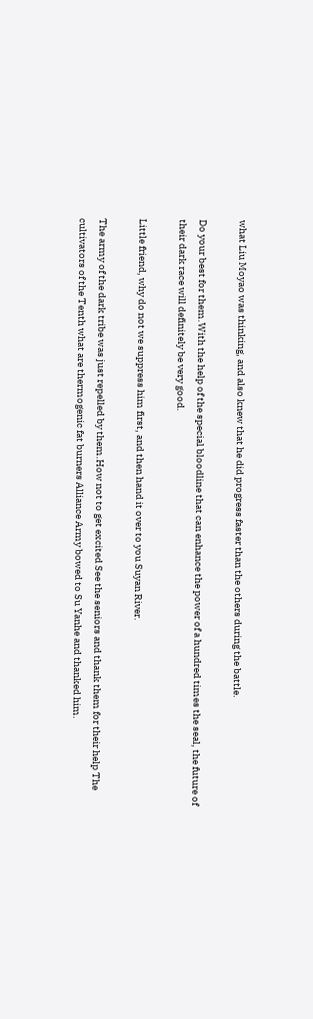what Liu Moyao was thinking, and also knew that he did progress faster than the others during the battle.

Do your best for them.With the help of the special bloodline that can enhance the power of a hundred times the seal, the future of their dark race will definitely be very good.

Little friend, why do not we suppress him first, and then hand it over to you Suyan River.

The army of the dark tribe was just repelled by them.How not to get excited See the seniors and thank them for their help The cultivators of the Tenth what are thermogenic fat burners Alliance Army bowed to Su Yanhe and thanked him.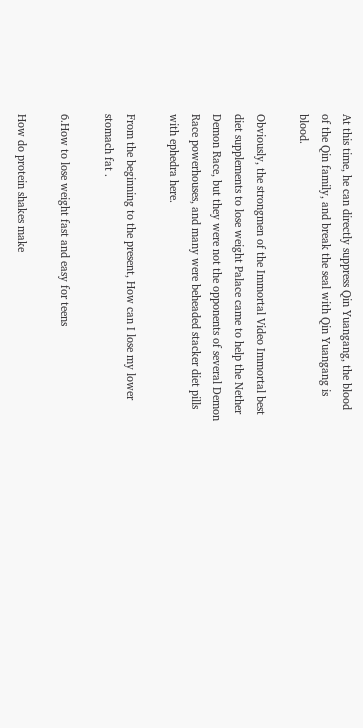At this time, he can directly suppress Qin Yuangang, the blood of the Qin family, and break the seal with Qin Yuangang is blood.

Obviously, the strongmen of the Immortal Video Immortal best diet supplements to lose weight Palace came to help the Nether Demon Race, but they were not the opponents of several Demon Race powerhouses, and many were beheaded stacker diet pills with ephedra here.

From the beginning to the present, How can I lose my lower stomach fat .

6.How to lose weight fast and easy for teens

How do protein shakes make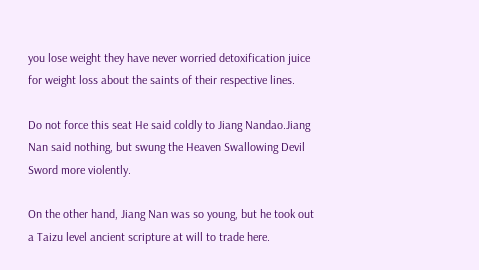you lose weight they have never worried detoxification juice for weight loss about the saints of their respective lines.

Do not force this seat He said coldly to Jiang Nandao.Jiang Nan said nothing, but swung the Heaven Swallowing Devil Sword more violently.

On the other hand, Jiang Nan was so young, but he took out a Taizu level ancient scripture at will to trade here.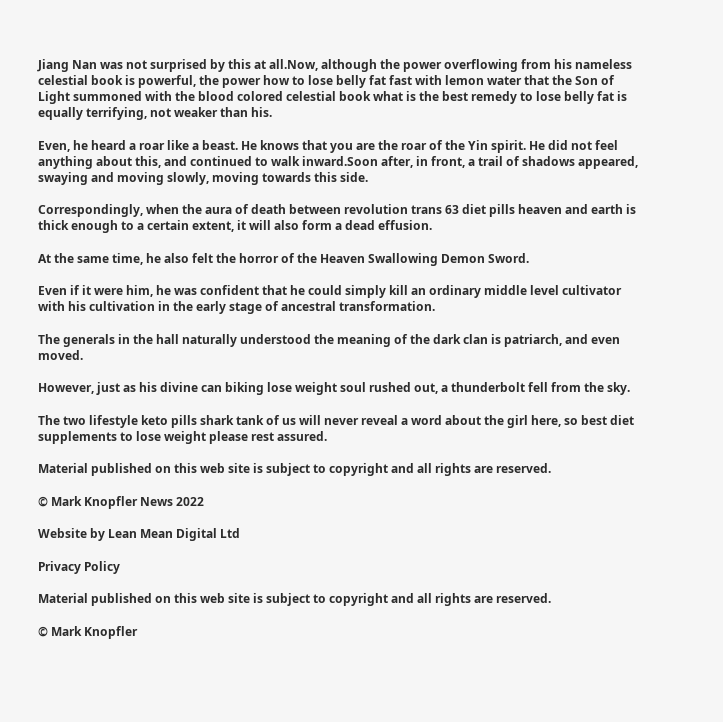Jiang Nan was not surprised by this at all.Now, although the power overflowing from his nameless celestial book is powerful, the power how to lose belly fat fast with lemon water that the Son of Light summoned with the blood colored celestial book what is the best remedy to lose belly fat is equally terrifying, not weaker than his.

Even, he heard a roar like a beast. He knows that you are the roar of the Yin spirit. He did not feel anything about this, and continued to walk inward.Soon after, in front, a trail of shadows appeared, swaying and moving slowly, moving towards this side.

Correspondingly, when the aura of death between revolution trans 63 diet pills heaven and earth is thick enough to a certain extent, it will also form a dead effusion.

At the same time, he also felt the horror of the Heaven Swallowing Demon Sword.

Even if it were him, he was confident that he could simply kill an ordinary middle level cultivator with his cultivation in the early stage of ancestral transformation.

The generals in the hall naturally understood the meaning of the dark clan is patriarch, and even moved.

However, just as his divine can biking lose weight soul rushed out, a thunderbolt fell from the sky.

The two lifestyle keto pills shark tank of us will never reveal a word about the girl here, so best diet supplements to lose weight please rest assured.

Material published on this web site is subject to copyright and all rights are reserved.

© Mark Knopfler News 2022

Website by Lean Mean Digital Ltd

Privacy Policy

Material published on this web site is subject to copyright and all rights are reserved.

© Mark Knopfler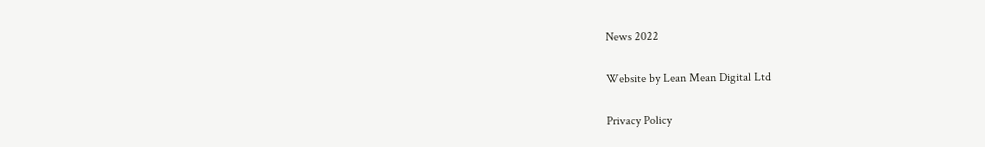News 2022

Website by Lean Mean Digital Ltd

Privacy Policy